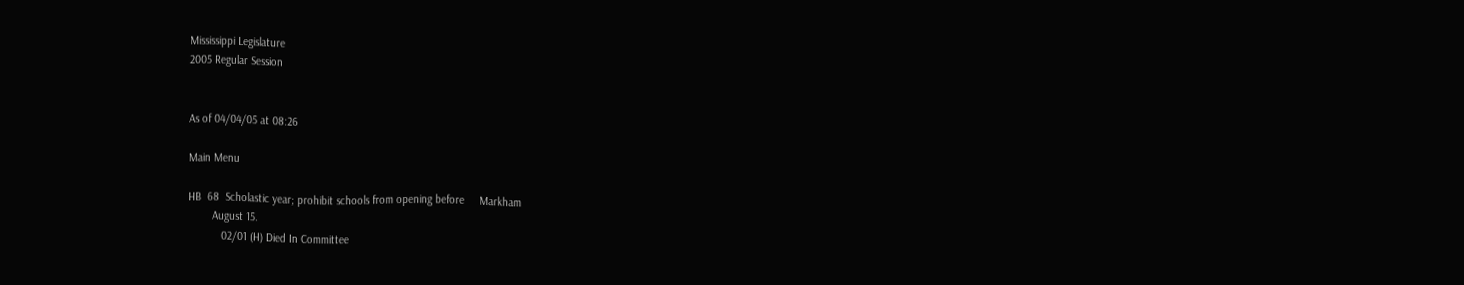Mississippi Legislature
2005 Regular Session


As of 04/04/05 at 08:26

Main Menu

HB  68  Scholastic year; prohibit schools from opening before     Markham
        August 15.
           02/01 (H) Died In Committee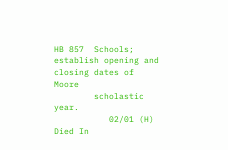HB 857  Schools; establish opening and closing dates of           Moore
        scholastic year.
           02/01 (H) Died In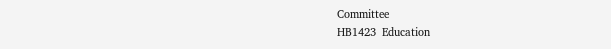Committee
HB1423  Education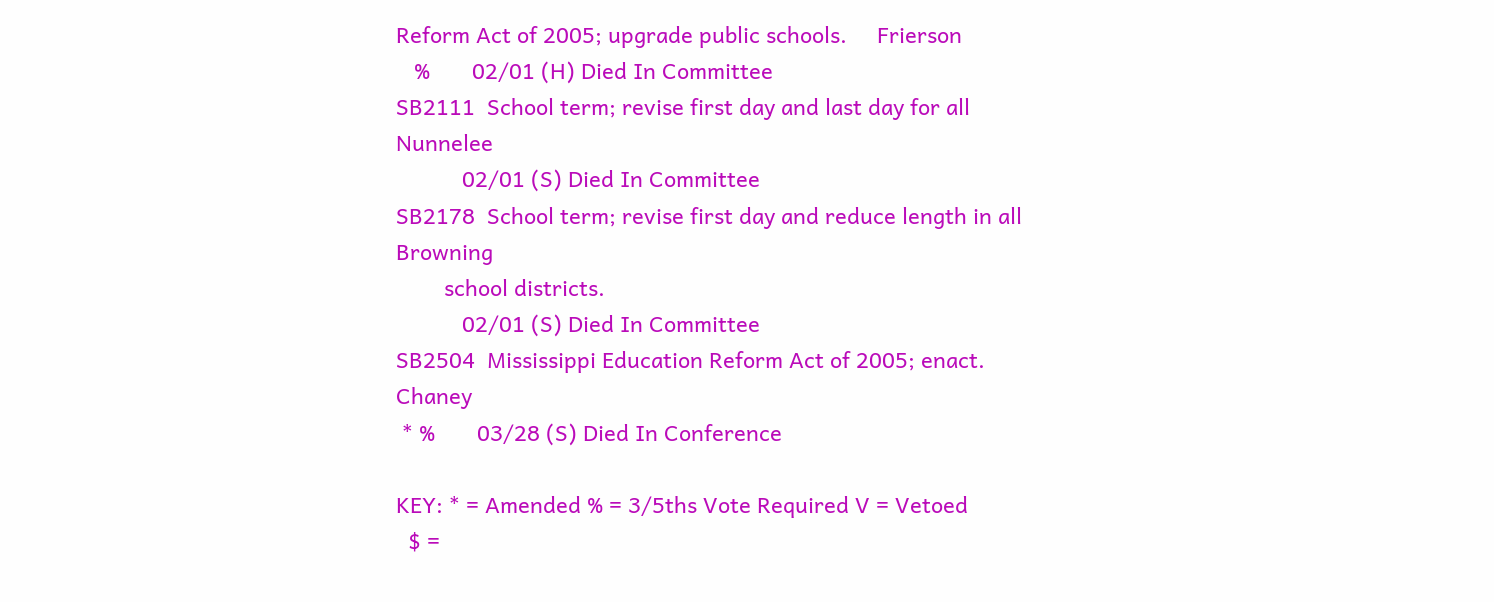Reform Act of 2005; upgrade public schools.     Frierson
   %       02/01 (H) Died In Committee
SB2111  School term; revise first day and last day for all        Nunnelee
           02/01 (S) Died In Committee
SB2178  School term; revise first day and reduce length in all    Browning
        school districts.
           02/01 (S) Died In Committee
SB2504  Mississippi Education Reform Act of 2005; enact.          Chaney
 * %       03/28 (S) Died In Conference

KEY: * = Amended % = 3/5ths Vote Required V = Vetoed
  $ =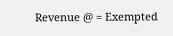Revenue @ = Exempted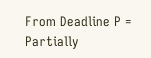From Deadline P = Partially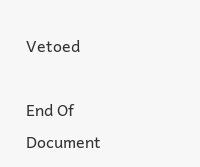Vetoed

End Of Document